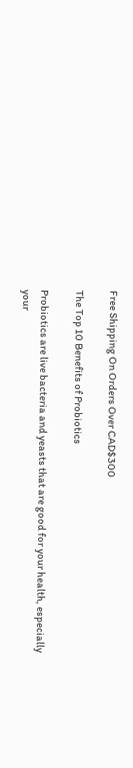Free Shipping On Orders Over CAD$300

The Top 10 Benefits of Probiotics

Probiotics are live bacteria and yeasts that are good for your health, especially your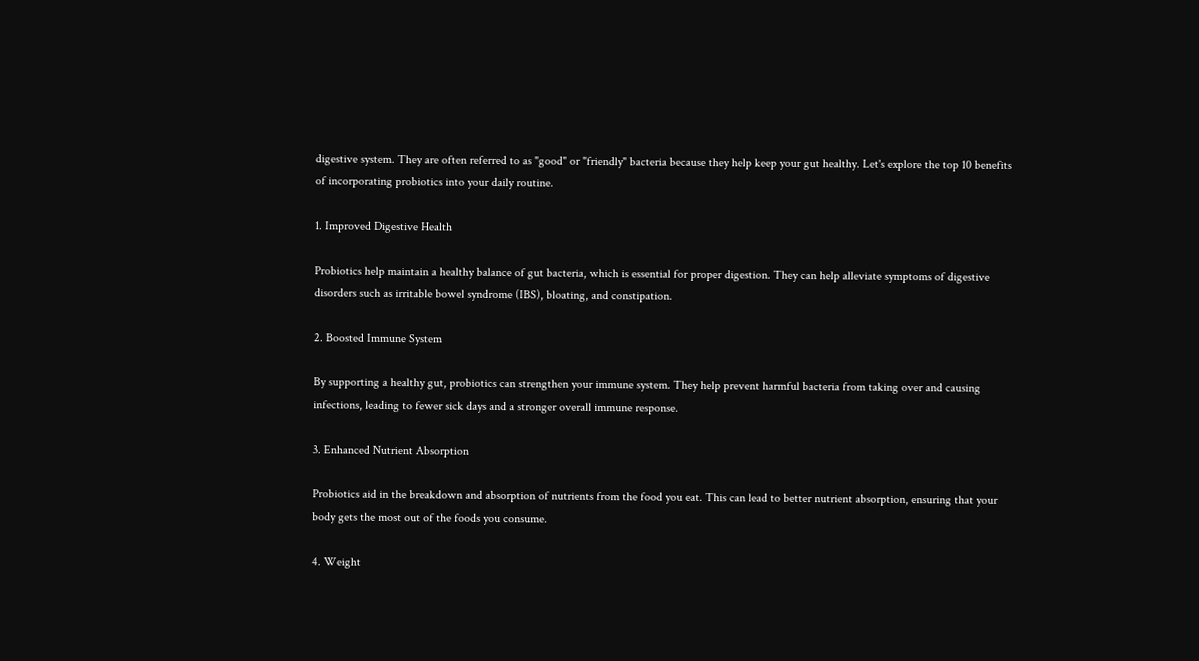digestive system. They are often referred to as "good" or "friendly" bacteria because they help keep your gut healthy. Let's explore the top 10 benefits of incorporating probiotics into your daily routine.

1. Improved Digestive Health

Probiotics help maintain a healthy balance of gut bacteria, which is essential for proper digestion. They can help alleviate symptoms of digestive disorders such as irritable bowel syndrome (IBS), bloating, and constipation.

2. Boosted Immune System

By supporting a healthy gut, probiotics can strengthen your immune system. They help prevent harmful bacteria from taking over and causing infections, leading to fewer sick days and a stronger overall immune response.

3. Enhanced Nutrient Absorption

Probiotics aid in the breakdown and absorption of nutrients from the food you eat. This can lead to better nutrient absorption, ensuring that your body gets the most out of the foods you consume.

4. Weight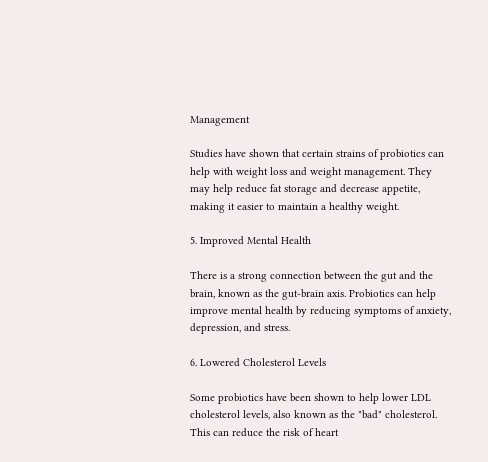Management

Studies have shown that certain strains of probiotics can help with weight loss and weight management. They may help reduce fat storage and decrease appetite, making it easier to maintain a healthy weight.

5. Improved Mental Health

There is a strong connection between the gut and the brain, known as the gut-brain axis. Probiotics can help improve mental health by reducing symptoms of anxiety, depression, and stress.

6. Lowered Cholesterol Levels

Some probiotics have been shown to help lower LDL cholesterol levels, also known as the "bad" cholesterol. This can reduce the risk of heart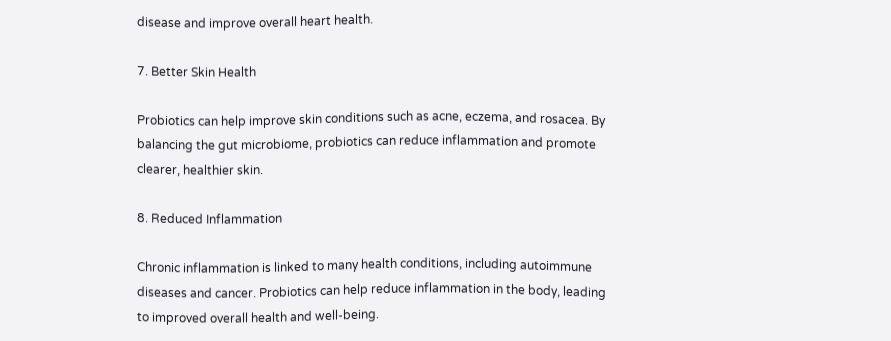disease and improve overall heart health.

7. Better Skin Health

Probiotics can help improve skin conditions such as acne, eczema, and rosacea. By balancing the gut microbiome, probiotics can reduce inflammation and promote clearer, healthier skin.

8. Reduced Inflammation

Chronic inflammation is linked to many health conditions, including autoimmune diseases and cancer. Probiotics can help reduce inflammation in the body, leading to improved overall health and well-being.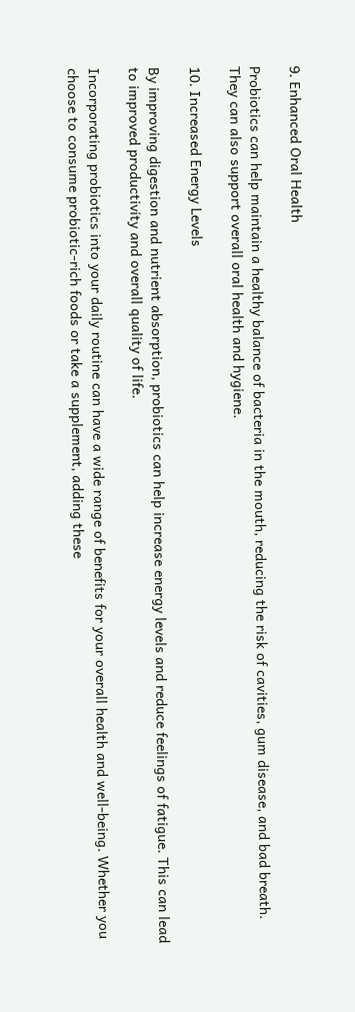9. Enhanced Oral Health

Probiotics can help maintain a healthy balance of bacteria in the mouth, reducing the risk of cavities, gum disease, and bad breath. They can also support overall oral health and hygiene.

10. Increased Energy Levels

By improving digestion and nutrient absorption, probiotics can help increase energy levels and reduce feelings of fatigue. This can lead to improved productivity and overall quality of life.

Incorporating probiotics into your daily routine can have a wide range of benefits for your overall health and well-being. Whether you choose to consume probiotic-rich foods or take a supplement, adding these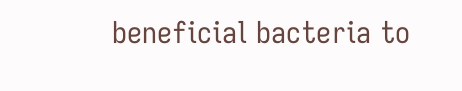beneficial bacteria to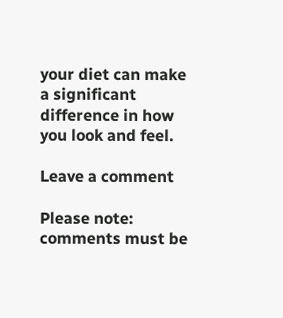your diet can make a significant difference in how you look and feel.

Leave a comment

Please note: comments must be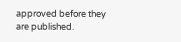approved before they are published.